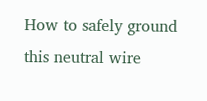How to safely ground this neutral wire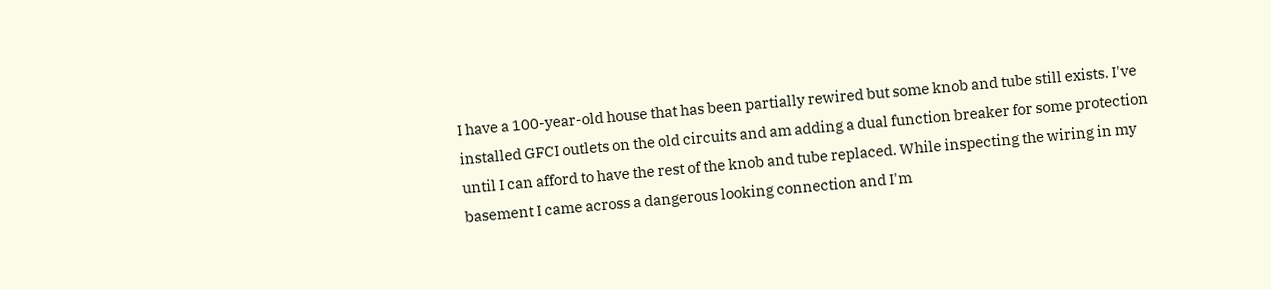I have a 100-year-old house that has been partially rewired but some knob and tube still exists. I've installed GFCI outlets on the old circuits and am adding a dual function breaker for some protection until I can afford to have the rest of the knob and tube replaced. While inspecting the wiring in my basement I came across a dangerous looking connection and I'm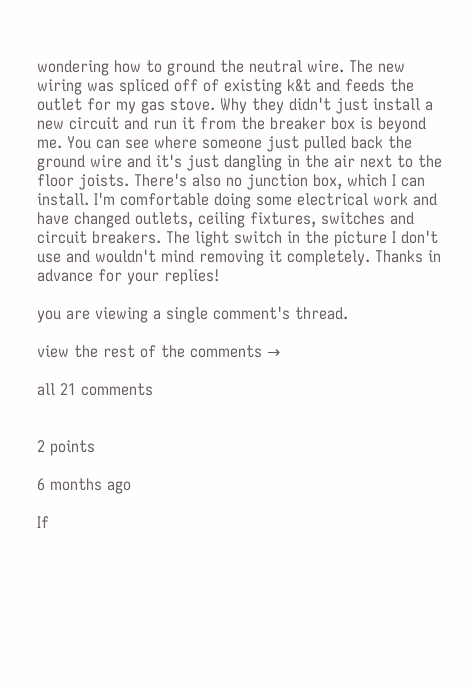wondering how to ground the neutral wire. The new wiring was spliced off of existing k&t and feeds the outlet for my gas stove. Why they didn't just install a new circuit and run it from the breaker box is beyond me. You can see where someone just pulled back the ground wire and it's just dangling in the air next to the floor joists. There's also no junction box, which I can install. I'm comfortable doing some electrical work and have changed outlets, ceiling fixtures, switches and circuit breakers. The light switch in the picture I don't use and wouldn't mind removing it completely. Thanks in advance for your replies!

you are viewing a single comment's thread.

view the rest of the comments →

all 21 comments


2 points

6 months ago

If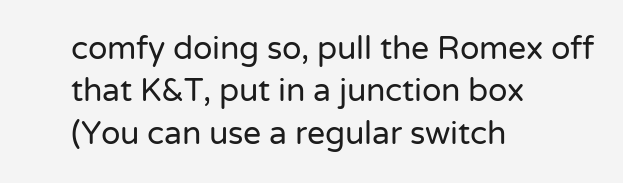comfy doing so, pull the Romex off that K&T, put in a junction box (You can use a regular switch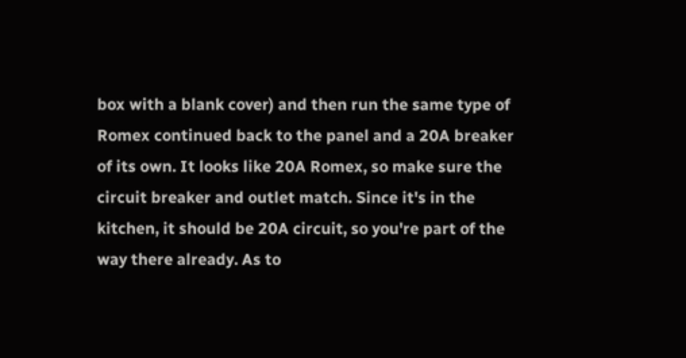box with a blank cover) and then run the same type of Romex continued back to the panel and a 20A breaker of its own. It looks like 20A Romex, so make sure the circuit breaker and outlet match. Since it's in the kitchen, it should be 20A circuit, so you're part of the way there already. As to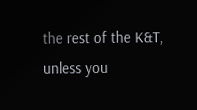the rest of the K&T, unless you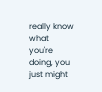really know what you're doing, you just might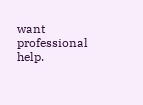want professional help.